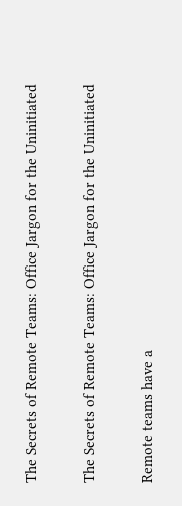The Secrets of Remote Teams: Office Jargon for the Uninitiated

The Secrets of Remote Teams: Office Jargon for the Uninitiated

Remote teams have a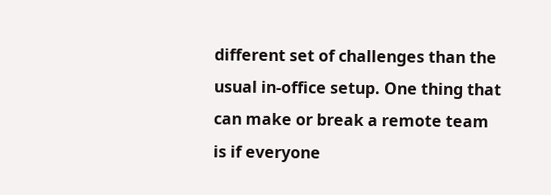different set of challenges than the usual in-office setup. One thing that can make or break a remote team is if everyone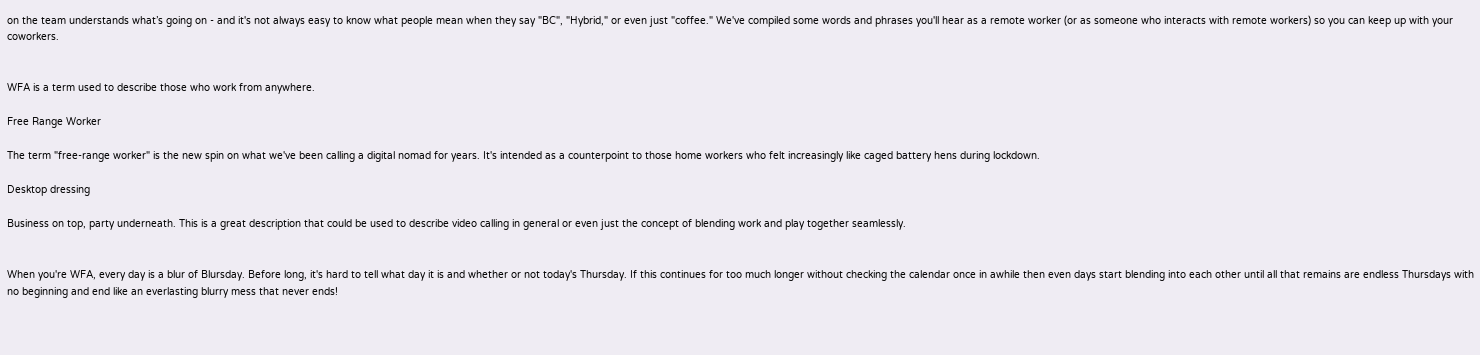on the team understands what’s going on - and it's not always easy to know what people mean when they say "BC", "Hybrid," or even just "coffee." We've compiled some words and phrases you'll hear as a remote worker (or as someone who interacts with remote workers) so you can keep up with your coworkers.


WFA is a term used to describe those who work from anywhere.

Free Range Worker

The term "free-range worker" is the new spin on what we've been calling a digital nomad for years. It's intended as a counterpoint to those home workers who felt increasingly like caged battery hens during lockdown.

Desktop dressing

Business on top, party underneath. This is a great description that could be used to describe video calling in general or even just the concept of blending work and play together seamlessly.


When you're WFA, every day is a blur of Blursday. Before long, it's hard to tell what day it is and whether or not today's Thursday. If this continues for too much longer without checking the calendar once in awhile then even days start blending into each other until all that remains are endless Thursdays with no beginning and end like an everlasting blurry mess that never ends!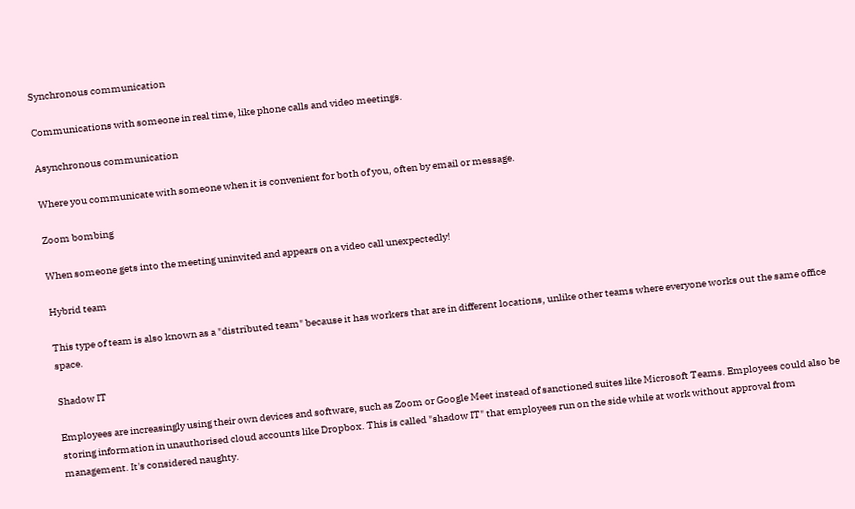Synchronous communication

Communications with someone in real time, like phone calls and video meetings.

Asynchronous communication

Where you communicate with someone when it is convenient for both of you, often by email or message.

Zoom bombing

When someone gets into the meeting uninvited and appears on a video call unexpectedly!

Hybrid team

This type of team is also known as a "distributed team" because it has workers that are in different locations, unlike other teams where everyone works out the same office space.

Shadow IT

Employees are increasingly using their own devices and software, such as Zoom or Google Meet instead of sanctioned suites like Microsoft Teams. Employees could also be storing information in unauthorised cloud accounts like Dropbox. This is called "shadow IT" that employees run on the side while at work without approval from management. It's considered naughty.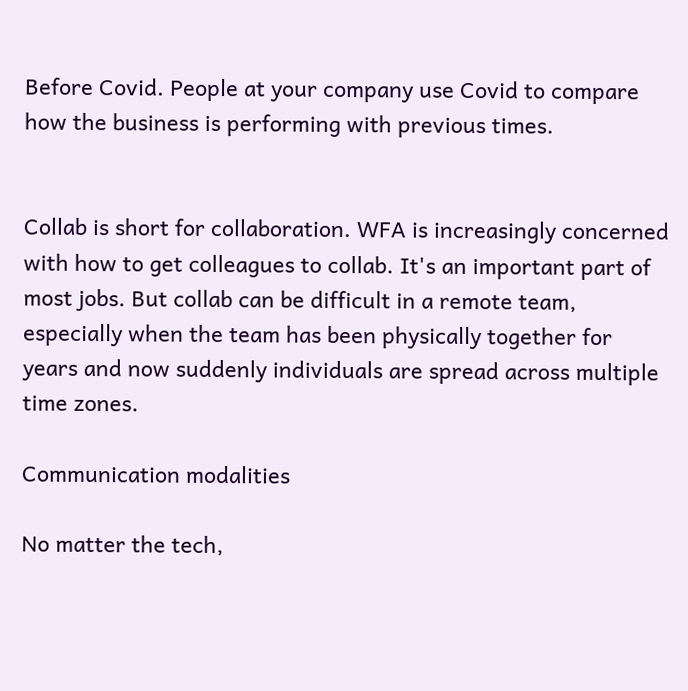Before Covid. People at your company use Covid to compare how the business is performing with previous times.


Collab is short for collaboration. WFA is increasingly concerned with how to get colleagues to collab. It's an important part of most jobs. But collab can be difficult in a remote team, especially when the team has been physically together for years and now suddenly individuals are spread across multiple time zones.

Communication modalities

No matter the tech,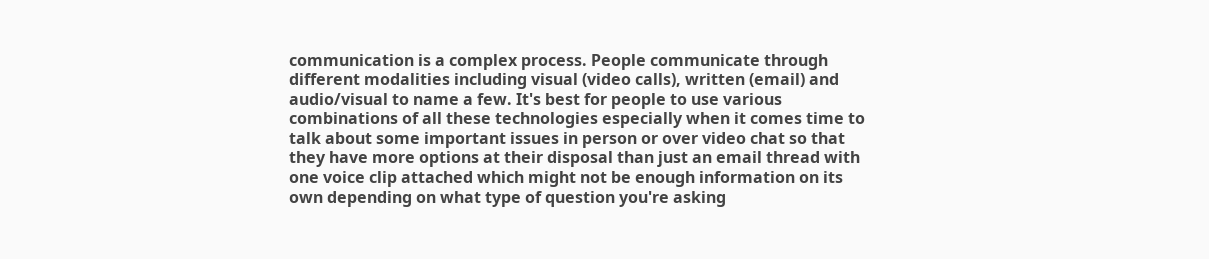communication is a complex process. People communicate through different modalities including visual (video calls), written (email) and audio/visual to name a few. It's best for people to use various combinations of all these technologies especially when it comes time to talk about some important issues in person or over video chat so that they have more options at their disposal than just an email thread with one voice clip attached which might not be enough information on its own depending on what type of question you're asking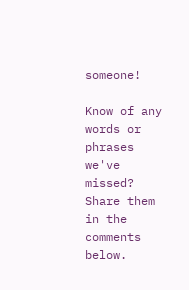someone!

Know of any words or phrases we've missed? Share them in the comments below.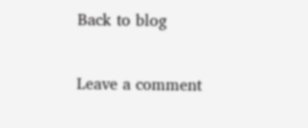Back to blog

Leave a comment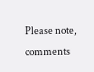Please note, comments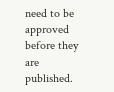need to be approved before they are published.